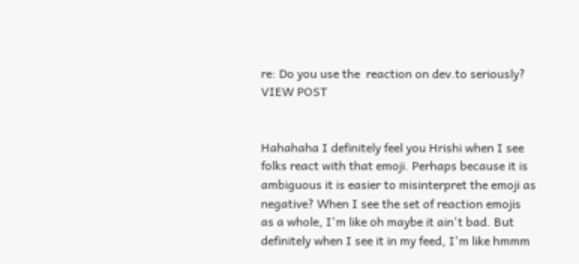re: Do you use the  reaction on dev.to seriously? VIEW POST


Hahahaha I definitely feel you Hrishi when I see folks react with that emoji. Perhaps because it is ambiguous it is easier to misinterpret the emoji as negative? When I see the set of reaction emojis as a whole, I'm like oh maybe it ain't bad. But definitely when I see it in my feed, I'm like hmmm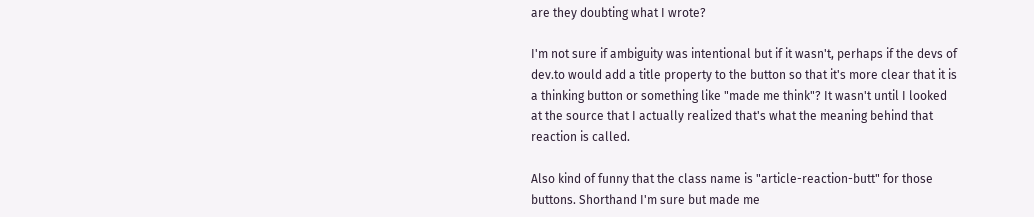are they doubting what I wrote?

I'm not sure if ambiguity was intentional but if it wasn't, perhaps if the devs of dev.to would add a title property to the button so that it's more clear that it is a thinking button or something like "made me think"? It wasn't until I looked at the source that I actually realized that's what the meaning behind that reaction is called.

Also kind of funny that the class name is "article-reaction-butt" for those buttons. Shorthand I'm sure but made me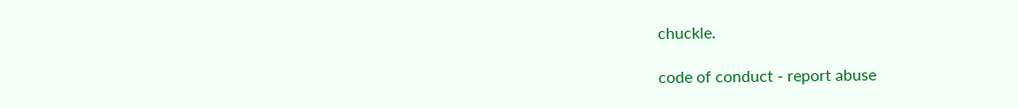chuckle.

code of conduct - report abuse